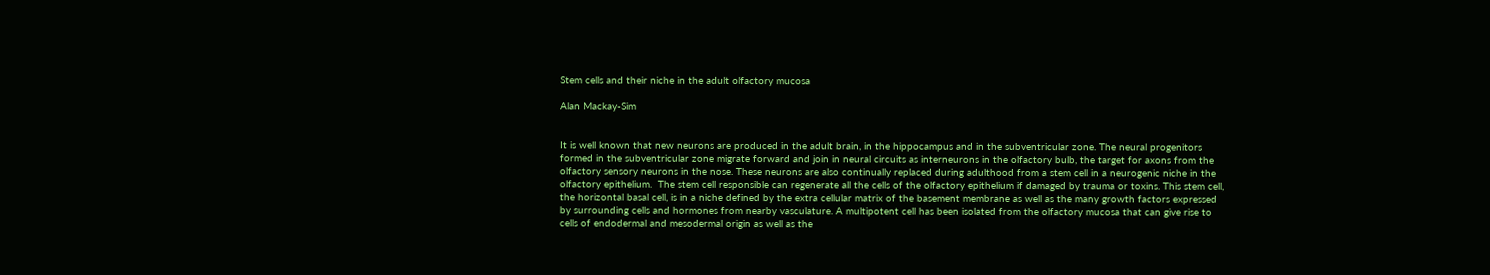Stem cells and their niche in the adult olfactory mucosa

Alan Mackay-Sim


It is well known that new neurons are produced in the adult brain, in the hippocampus and in the subventricular zone. The neural progenitors formed in the subventricular zone migrate forward and join in neural circuits as interneurons in the olfactory bulb, the target for axons from the olfactory sensory neurons in the nose. These neurons are also continually replaced during adulthood from a stem cell in a neurogenic niche in the olfactory epithelium.  The stem cell responsible can regenerate all the cells of the olfactory epithelium if damaged by trauma or toxins. This stem cell, the horizontal basal cell, is in a niche defined by the extra cellular matrix of the basement membrane as well as the many growth factors expressed by surrounding cells and hormones from nearby vasculature. A multipotent cell has been isolated from the olfactory mucosa that can give rise to cells of endodermal and mesodermal origin as well as the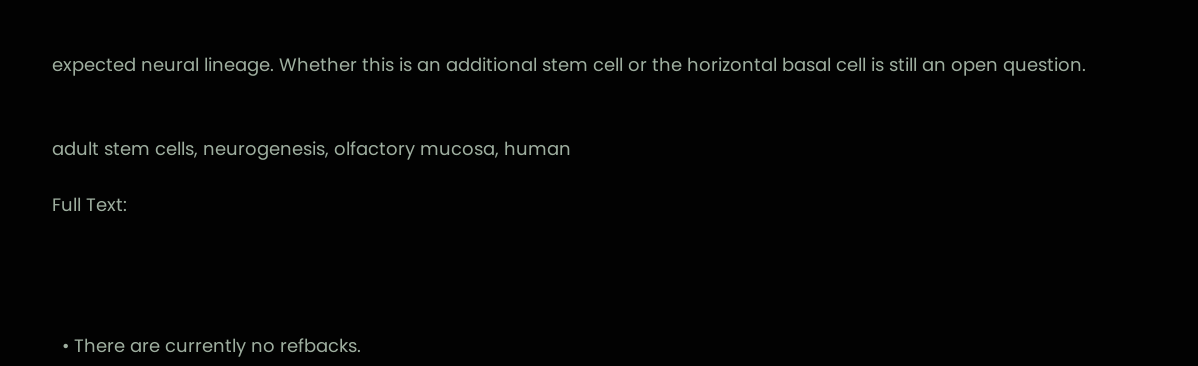expected neural lineage. Whether this is an additional stem cell or the horizontal basal cell is still an open question.


adult stem cells, neurogenesis, olfactory mucosa, human

Full Text:




  • There are currently no refbacks.